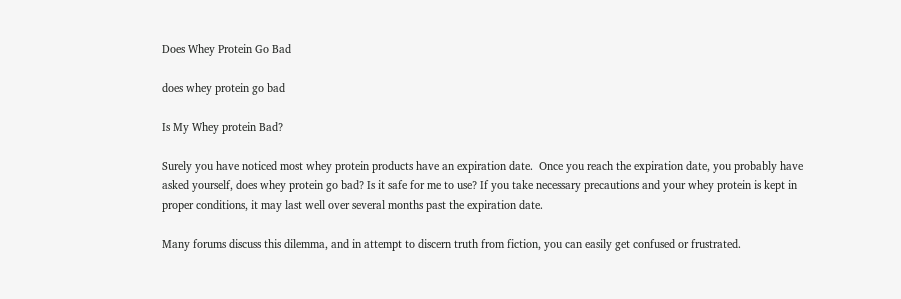Does Whey Protein Go Bad

does whey protein go bad

Is My Whey protein Bad?

Surely you have noticed most whey protein products have an expiration date.  Once you reach the expiration date, you probably have asked yourself, does whey protein go bad? Is it safe for me to use? If you take necessary precautions and your whey protein is kept in proper conditions, it may last well over several months past the expiration date.

Many forums discuss this dilemma, and in attempt to discern truth from fiction, you can easily get confused or frustrated.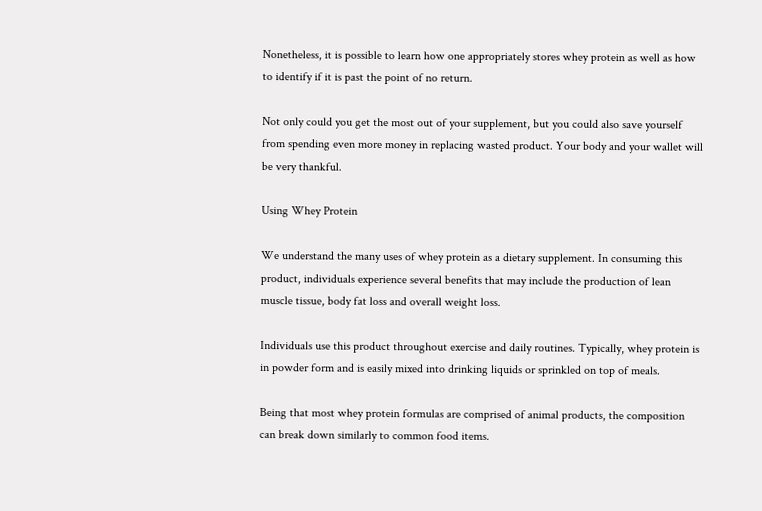Nonetheless, it is possible to learn how one appropriately stores whey protein as well as how to identify if it is past the point of no return.

Not only could you get the most out of your supplement, but you could also save yourself from spending even more money in replacing wasted product. Your body and your wallet will be very thankful.

Using Whey Protein

We understand the many uses of whey protein as a dietary supplement. In consuming this product, individuals experience several benefits that may include the production of lean muscle tissue, body fat loss and overall weight loss.

Individuals use this product throughout exercise and daily routines. Typically, whey protein is in powder form and is easily mixed into drinking liquids or sprinkled on top of meals.

Being that most whey protein formulas are comprised of animal products, the composition can break down similarly to common food items.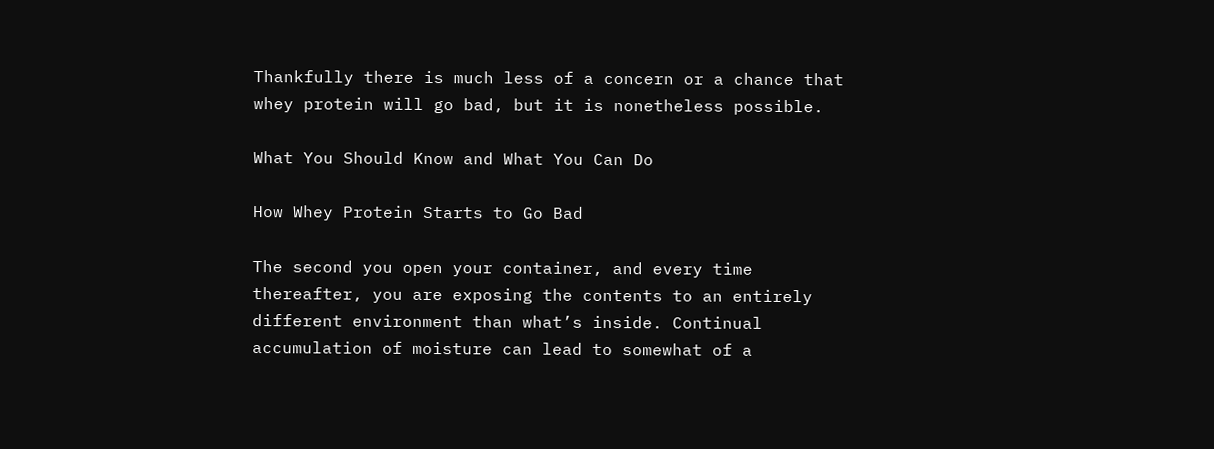Thankfully there is much less of a concern or a chance that whey protein will go bad, but it is nonetheless possible.

What You Should Know and What You Can Do

How Whey Protein Starts to Go Bad

The second you open your container, and every time thereafter, you are exposing the contents to an entirely different environment than what’s inside. Continual accumulation of moisture can lead to somewhat of a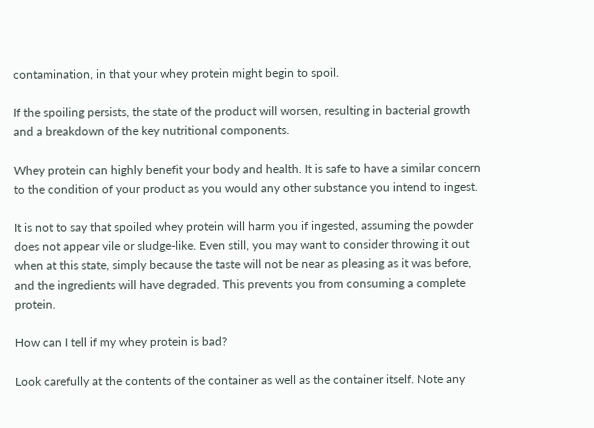contamination, in that your whey protein might begin to spoil.

If the spoiling persists, the state of the product will worsen, resulting in bacterial growth and a breakdown of the key nutritional components.

Whey protein can highly benefit your body and health. It is safe to have a similar concern to the condition of your product as you would any other substance you intend to ingest.

It is not to say that spoiled whey protein will harm you if ingested, assuming the powder does not appear vile or sludge-like. Even still, you may want to consider throwing it out when at this state, simply because the taste will not be near as pleasing as it was before, and the ingredients will have degraded. This prevents you from consuming a complete protein.

How can I tell if my whey protein is bad?

Look carefully at the contents of the container as well as the container itself. Note any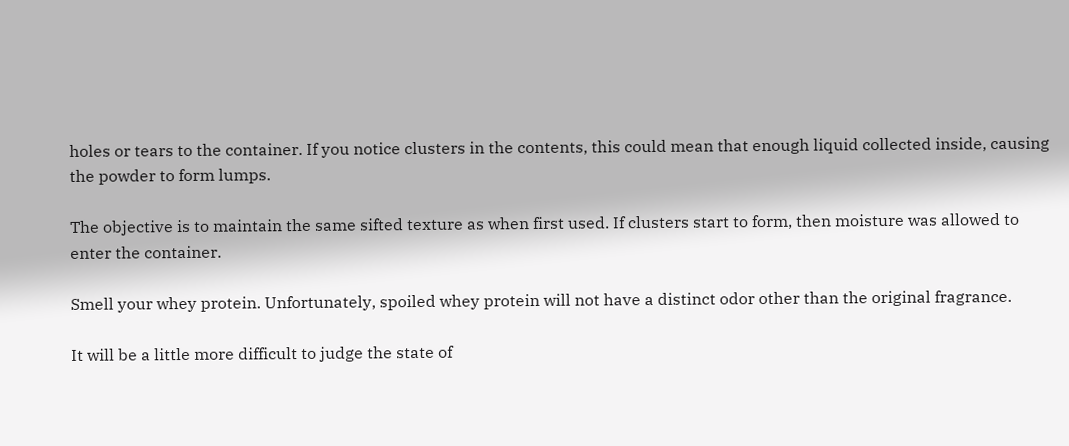holes or tears to the container. If you notice clusters in the contents, this could mean that enough liquid collected inside, causing the powder to form lumps.

The objective is to maintain the same sifted texture as when first used. If clusters start to form, then moisture was allowed to enter the container.

Smell your whey protein. Unfortunately, spoiled whey protein will not have a distinct odor other than the original fragrance.

It will be a little more difficult to judge the state of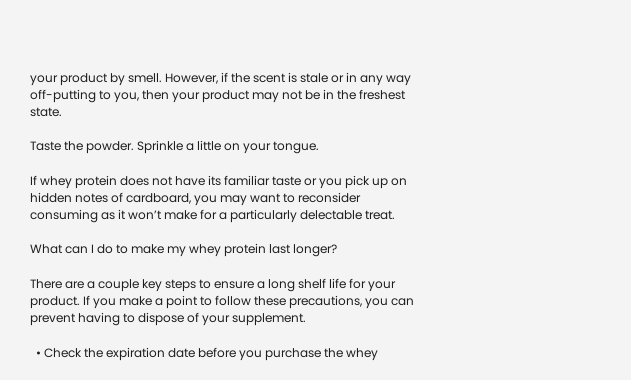your product by smell. However, if the scent is stale or in any way off-putting to you, then your product may not be in the freshest state.

Taste the powder. Sprinkle a little on your tongue.

If whey protein does not have its familiar taste or you pick up on hidden notes of cardboard, you may want to reconsider consuming as it won’t make for a particularly delectable treat.

What can I do to make my whey protein last longer?

There are a couple key steps to ensure a long shelf life for your product. If you make a point to follow these precautions, you can prevent having to dispose of your supplement.

  • Check the expiration date before you purchase the whey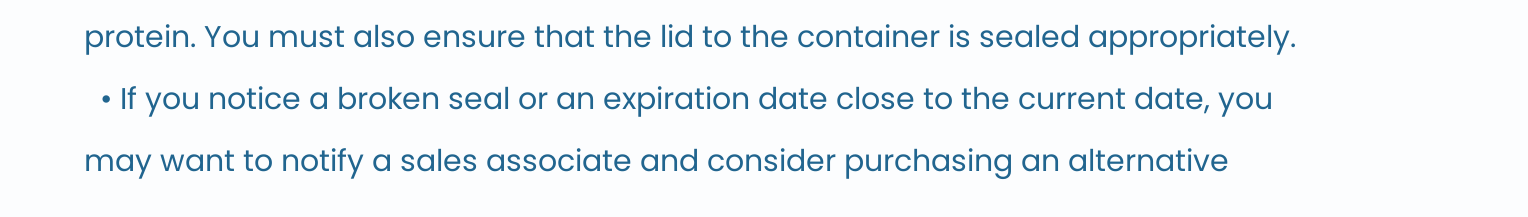protein. You must also ensure that the lid to the container is sealed appropriately.
  • If you notice a broken seal or an expiration date close to the current date, you may want to notify a sales associate and consider purchasing an alternative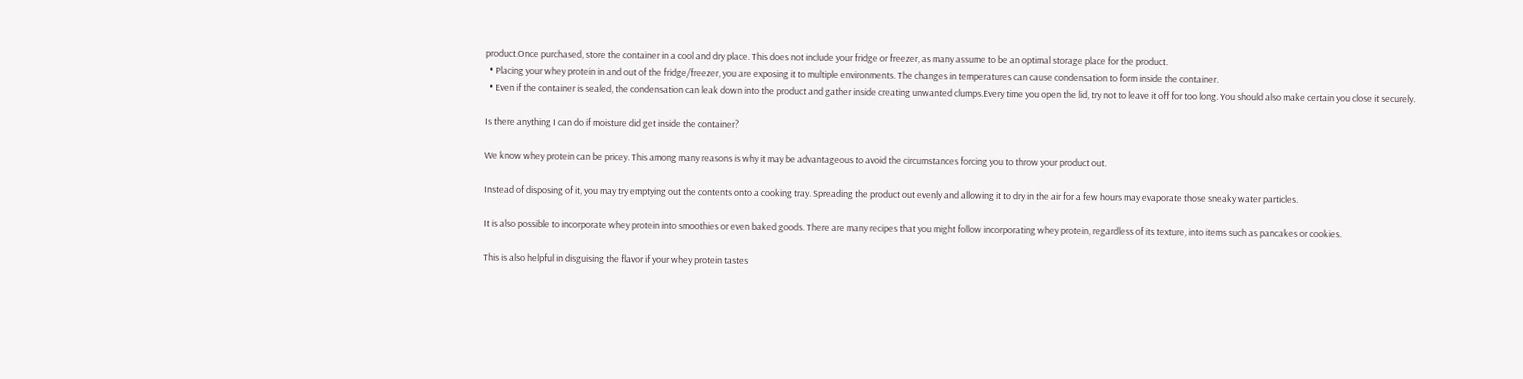product.Once purchased, store the container in a cool and dry place. This does not include your fridge or freezer, as many assume to be an optimal storage place for the product.
  • Placing your whey protein in and out of the fridge/freezer, you are exposing it to multiple environments. The changes in temperatures can cause condensation to form inside the container.
  • Even if the container is sealed, the condensation can leak down into the product and gather inside creating unwanted clumps.Every time you open the lid, try not to leave it off for too long. You should also make certain you close it securely.

Is there anything I can do if moisture did get inside the container?

We know whey protein can be pricey. This among many reasons is why it may be advantageous to avoid the circumstances forcing you to throw your product out.

Instead of disposing of it, you may try emptying out the contents onto a cooking tray. Spreading the product out evenly and allowing it to dry in the air for a few hours may evaporate those sneaky water particles.

It is also possible to incorporate whey protein into smoothies or even baked goods. There are many recipes that you might follow incorporating whey protein, regardless of its texture, into items such as pancakes or cookies.

This is also helpful in disguising the flavor if your whey protein tastes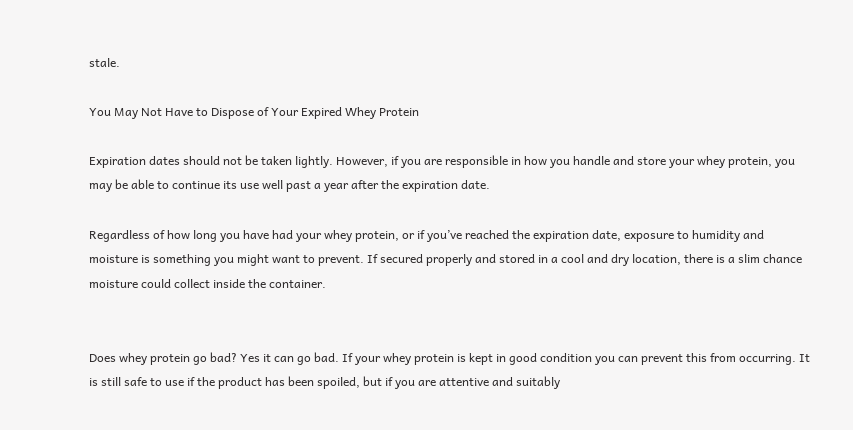stale.

You May Not Have to Dispose of Your Expired Whey Protein

Expiration dates should not be taken lightly. However, if you are responsible in how you handle and store your whey protein, you may be able to continue its use well past a year after the expiration date.

Regardless of how long you have had your whey protein, or if you’ve reached the expiration date, exposure to humidity and moisture is something you might want to prevent. If secured properly and stored in a cool and dry location, there is a slim chance moisture could collect inside the container.


Does whey protein go bad? Yes it can go bad. If your whey protein is kept in good condition you can prevent this from occurring. It is still safe to use if the product has been spoiled, but if you are attentive and suitably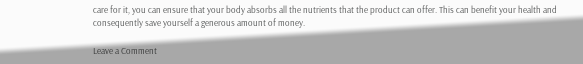care for it, you can ensure that your body absorbs all the nutrients that the product can offer. This can benefit your health and consequently save yourself a generous amount of money.

Leave a Comment